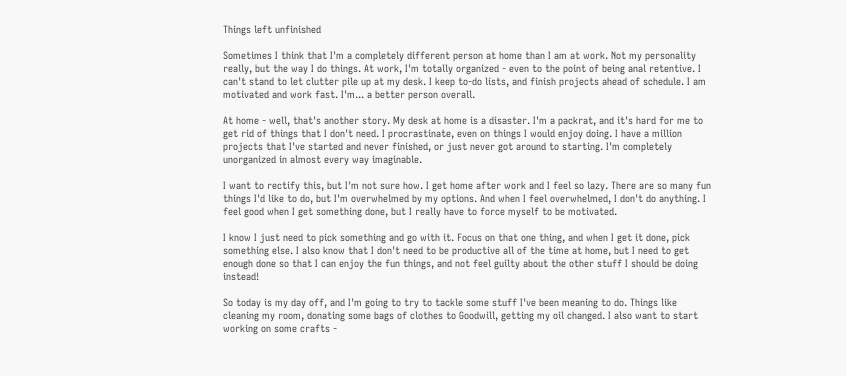Things left unfinished

Sometimes I think that I'm a completely different person at home than I am at work. Not my personality really, but the way I do things. At work, I'm totally organized - even to the point of being anal retentive. I can't stand to let clutter pile up at my desk. I keep to-do lists, and finish projects ahead of schedule. I am motivated and work fast. I'm... a better person overall.

At home - well, that's another story. My desk at home is a disaster. I'm a packrat, and it's hard for me to get rid of things that I don't need. I procrastinate, even on things I would enjoy doing. I have a million projects that I've started and never finished, or just never got around to starting. I'm completely unorganized in almost every way imaginable.

I want to rectify this, but I'm not sure how. I get home after work and I feel so lazy. There are so many fun things I'd like to do, but I'm overwhelmed by my options. And when I feel overwhelmed, I don't do anything. I feel good when I get something done, but I really have to force myself to be motivated.

I know I just need to pick something and go with it. Focus on that one thing, and when I get it done, pick something else. I also know that I don't need to be productive all of the time at home, but I need to get enough done so that I can enjoy the fun things, and not feel guilty about the other stuff I should be doing instead!

So today is my day off, and I'm going to try to tackle some stuff I've been meaning to do. Things like cleaning my room, donating some bags of clothes to Goodwill, getting my oil changed. I also want to start working on some crafts -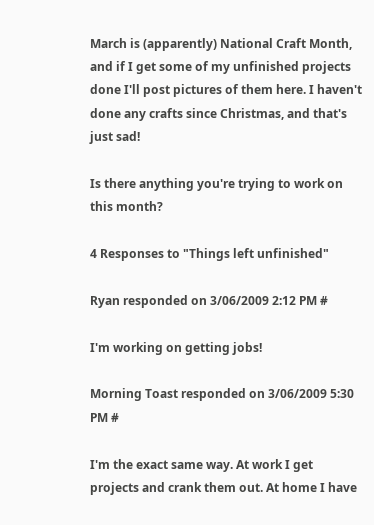March is (apparently) National Craft Month, and if I get some of my unfinished projects done I'll post pictures of them here. I haven't done any crafts since Christmas, and that's just sad!

Is there anything you're trying to work on this month?

4 Responses to "Things left unfinished"

Ryan responded on 3/06/2009 2:12 PM #

I'm working on getting jobs!

Morning Toast responded on 3/06/2009 5:30 PM #

I'm the exact same way. At work I get projects and crank them out. At home I have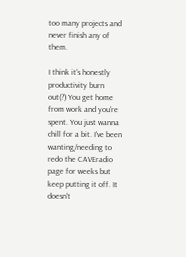too many projects and never finish any of them.

I think it's honestly productivity burn out(?) You get home from work and you're spent. You just wanna chill for a bit. I've been wanting/needing to redo the CAVEradio page for weeks but keep putting it off. It doesn't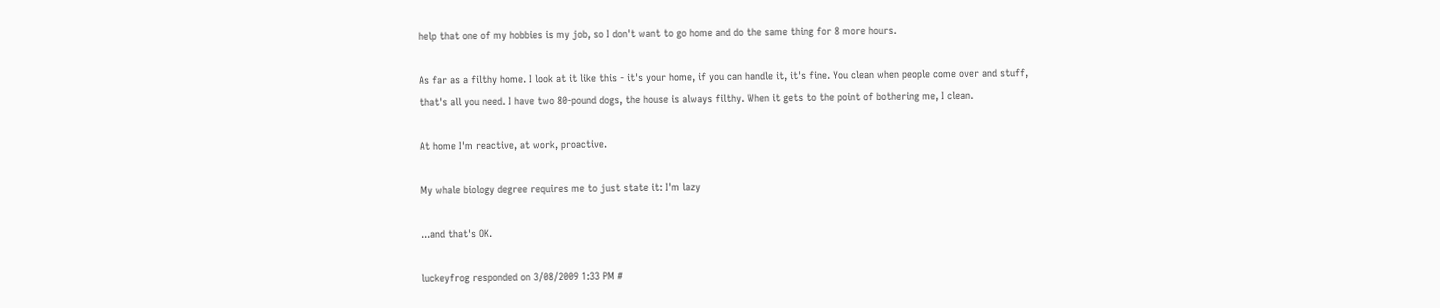help that one of my hobbies is my job, so I don't want to go home and do the same thing for 8 more hours.

As far as a filthy home. I look at it like this - it's your home, if you can handle it, it's fine. You clean when people come over and stuff, that's all you need. I have two 80-pound dogs, the house is always filthy. When it gets to the point of bothering me, I clean.

At home I'm reactive, at work, proactive.

My whale biology degree requires me to just state it: I'm lazy

...and that's OK.

luckeyfrog responded on 3/08/2009 1:33 PM #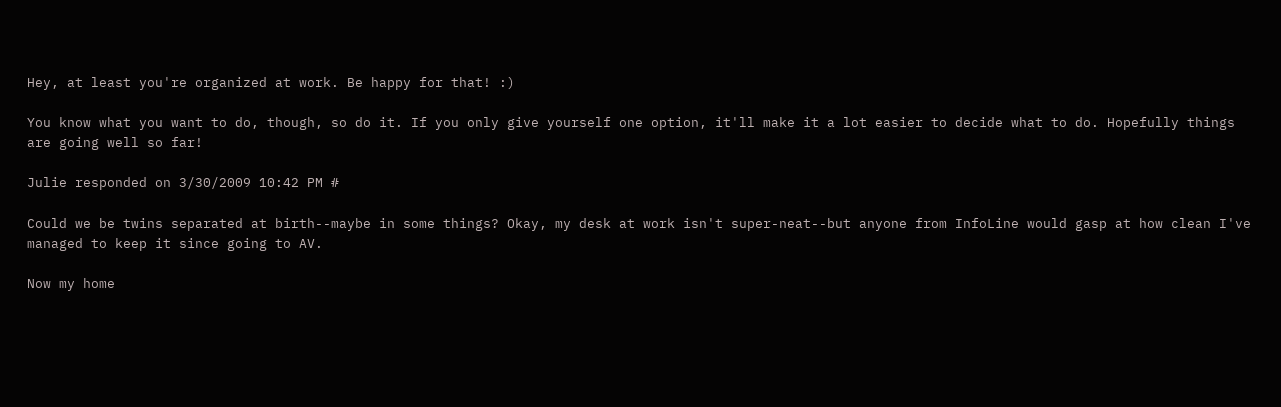Hey, at least you're organized at work. Be happy for that! :)

You know what you want to do, though, so do it. If you only give yourself one option, it'll make it a lot easier to decide what to do. Hopefully things are going well so far!

Julie responded on 3/30/2009 10:42 PM #

Could we be twins separated at birth--maybe in some things? Okay, my desk at work isn't super-neat--but anyone from InfoLine would gasp at how clean I've managed to keep it since going to AV.

Now my home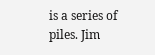is a series of piles. Jim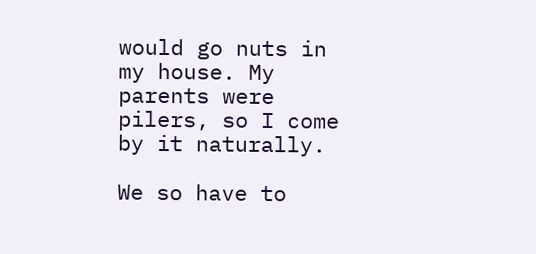would go nuts in my house. My parents were pilers, so I come by it naturally.

We so have to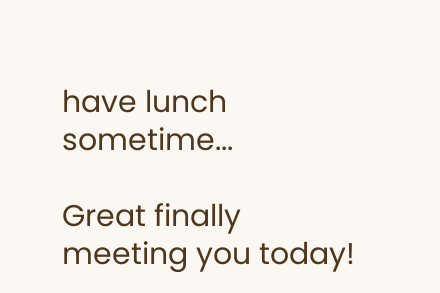have lunch sometime...

Great finally meeting you today!